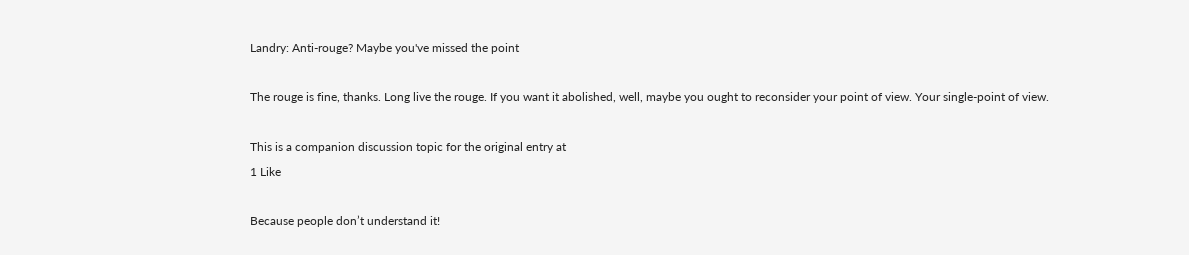Landry: Anti-rouge? Maybe you've missed the point

The rouge is fine, thanks. Long live the rouge. If you want it abolished, well, maybe you ought to reconsider your point of view. Your single-point of view.

This is a companion discussion topic for the original entry at
1 Like

Because people don’t understand it!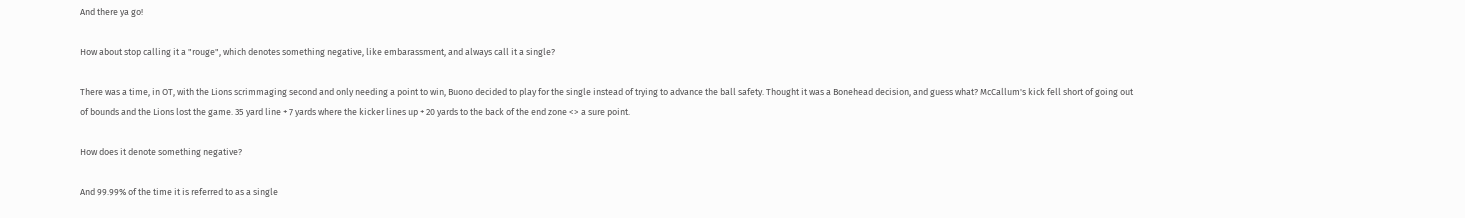And there ya go!

How about stop calling it a "rouge", which denotes something negative, like embarassment, and always call it a single?

There was a time, in OT, with the Lions scrimmaging second and only needing a point to win, Buono decided to play for the single instead of trying to advance the ball safety. Thought it was a Bonehead decision, and guess what? McCallum's kick fell short of going out of bounds and the Lions lost the game. 35 yard line + 7 yards where the kicker lines up + 20 yards to the back of the end zone <> a sure point.

How does it denote something negative?

And 99.99% of the time it is referred to as a single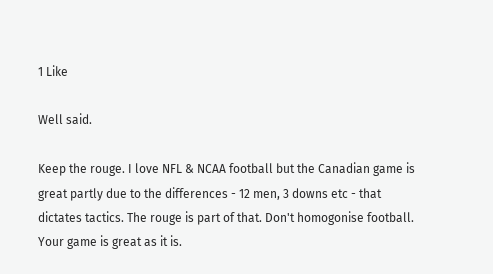1 Like

Well said.

Keep the rouge. I love NFL & NCAA football but the Canadian game is great partly due to the differences - 12 men, 3 downs etc - that dictates tactics. The rouge is part of that. Don't homogonise football. Your game is great as it is.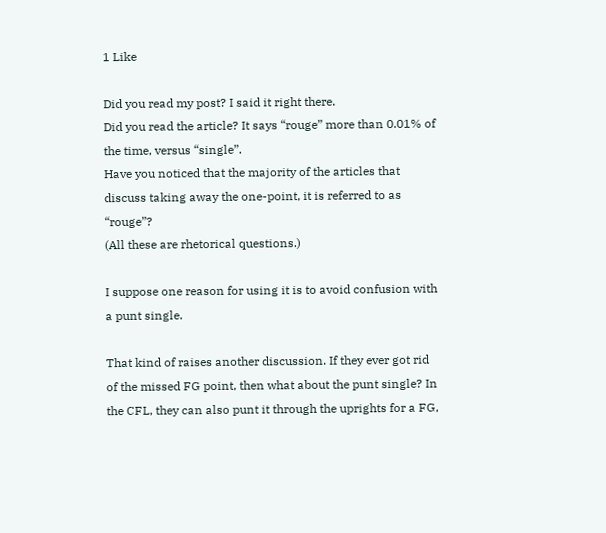1 Like

Did you read my post? I said it right there.
Did you read the article? It says “rouge” more than 0.01% of the time, versus “single”.
Have you noticed that the majority of the articles that discuss taking away the one-point, it is referred to as “rouge”?
(All these are rhetorical questions.)

I suppose one reason for using it is to avoid confusion with a punt single.

That kind of raises another discussion. If they ever got rid of the missed FG point, then what about the punt single? In the CFL, they can also punt it through the uprights for a FG,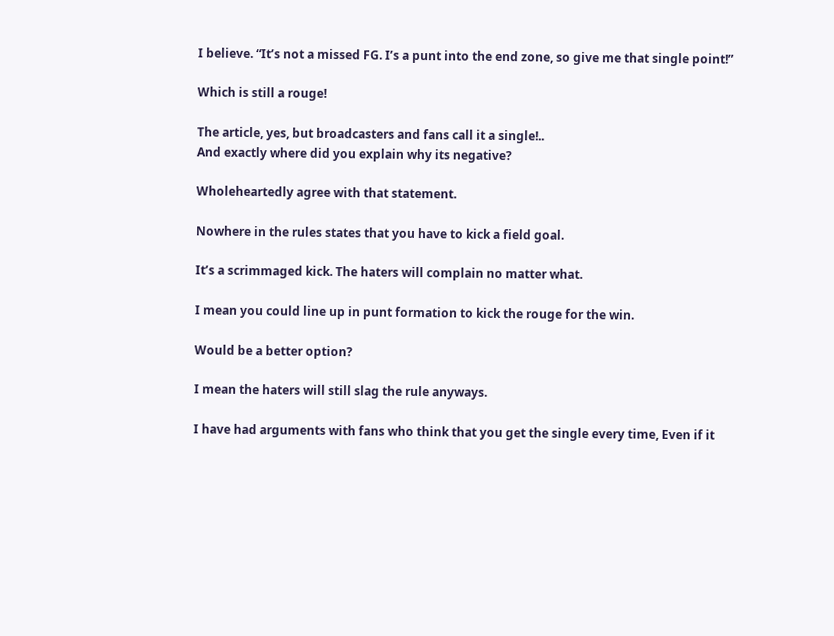I believe. “It’s not a missed FG. I’s a punt into the end zone, so give me that single point!”

Which is still a rouge!

The article, yes, but broadcasters and fans call it a single!..
And exactly where did you explain why its negative?

Wholeheartedly agree with that statement.

Nowhere in the rules states that you have to kick a field goal.

It’s a scrimmaged kick. The haters will complain no matter what.

I mean you could line up in punt formation to kick the rouge for the win.

Would be a better option?

I mean the haters will still slag the rule anyways.

I have had arguments with fans who think that you get the single every time, Even if it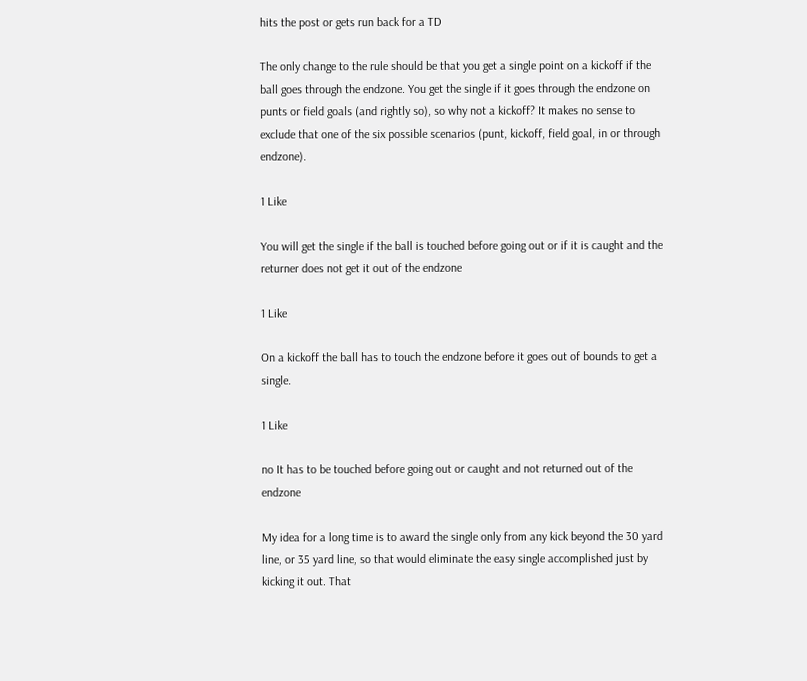hits the post or gets run back for a TD

The only change to the rule should be that you get a single point on a kickoff if the ball goes through the endzone. You get the single if it goes through the endzone on punts or field goals (and rightly so), so why not a kickoff? It makes no sense to exclude that one of the six possible scenarios (punt, kickoff, field goal, in or through endzone).

1 Like

You will get the single if the ball is touched before going out or if it is caught and the returner does not get it out of the endzone

1 Like

On a kickoff the ball has to touch the endzone before it goes out of bounds to get a single.

1 Like

no It has to be touched before going out or caught and not returned out of the endzone

My idea for a long time is to award the single only from any kick beyond the 30 yard line, or 35 yard line, so that would eliminate the easy single accomplished just by kicking it out. That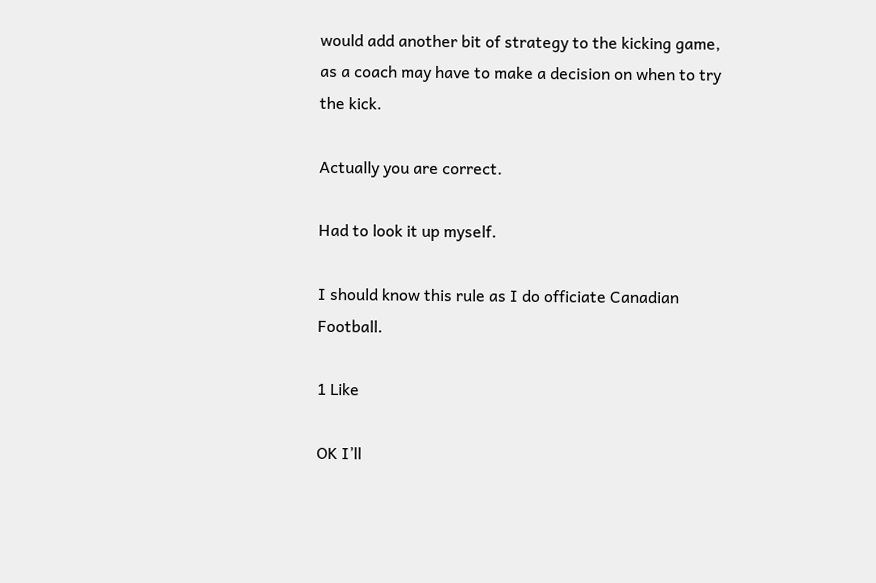would add another bit of strategy to the kicking game, as a coach may have to make a decision on when to try the kick.

Actually you are correct.

Had to look it up myself.

I should know this rule as I do officiate Canadian Football.

1 Like

OK I’ll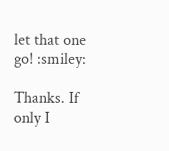let that one go! :smiley:

Thanks. If only I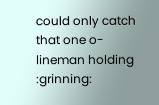could only catch that one o-lineman holding :grinning: